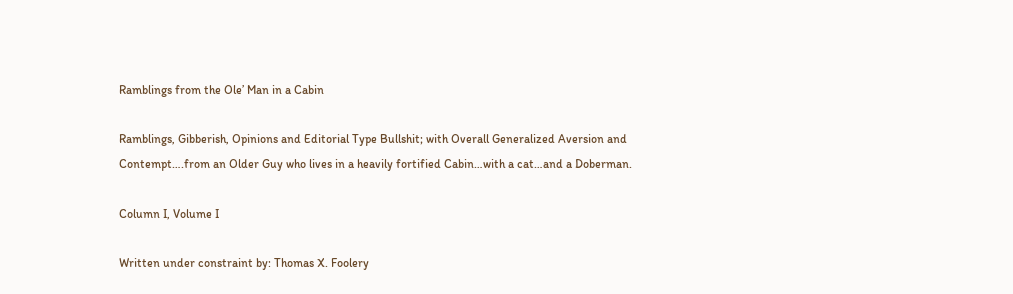Ramblings from the Ole’ Man in a Cabin

Ramblings, Gibberish, Opinions and Editorial Type Bullshit; with Overall Generalized Aversion and Contempt….from an Older Guy who lives in a heavily fortified Cabin…with a cat…and a Doberman.

Column I, Volume I

Written under constraint by: Thomas X. Foolery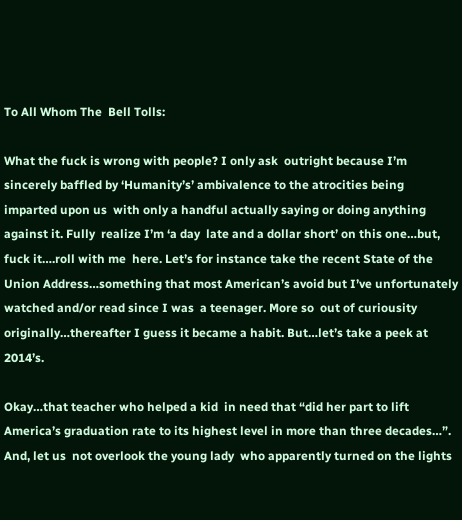To All Whom The  Bell Tolls:

What the fuck is wrong with people? I only ask  outright because I’m sincerely baffled by ‘Humanity’s’ ambivalence to the atrocities being imparted upon us  with only a handful actually saying or doing anything against it. Fully  realize I’m ‘a day  late and a dollar short’ on this one…but, fuck it….roll with me  here. Let’s for instance take the recent State of the Union Address…something that most American’s avoid but I’ve unfortunately watched and/or read since I was  a teenager. More so  out of curiousity originally…thereafter I guess it became a habit. But…let’s take a peek at 2014’s.

Okay…that teacher who helped a kid  in need that “did her part to lift America’s graduation rate to its highest level in more than three decades…”. And, let us  not overlook the young lady  who apparently turned on the lights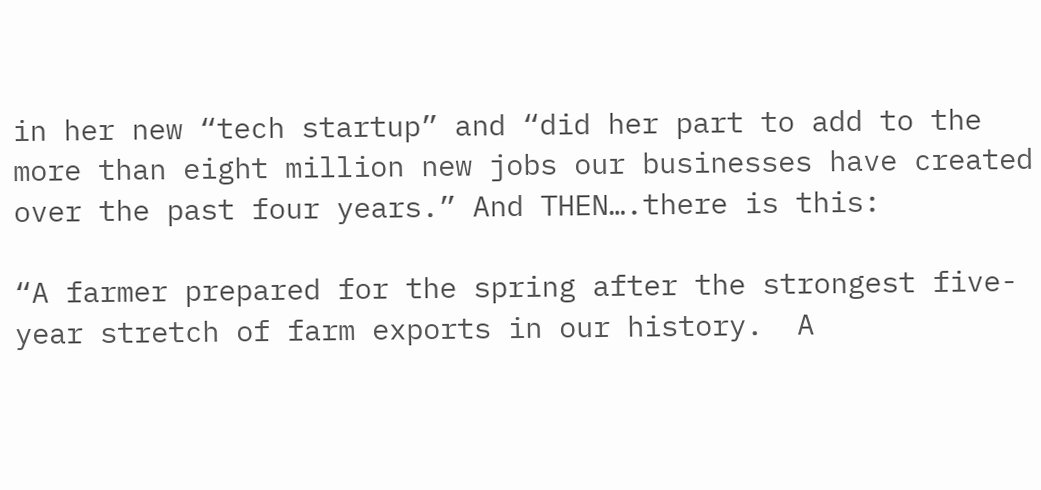in her new “tech startup” and “did her part to add to the more than eight million new jobs our businesses have created over the past four years.” And THEN….there is this:

“A farmer prepared for the spring after the strongest five-year stretch of farm exports in our history.  A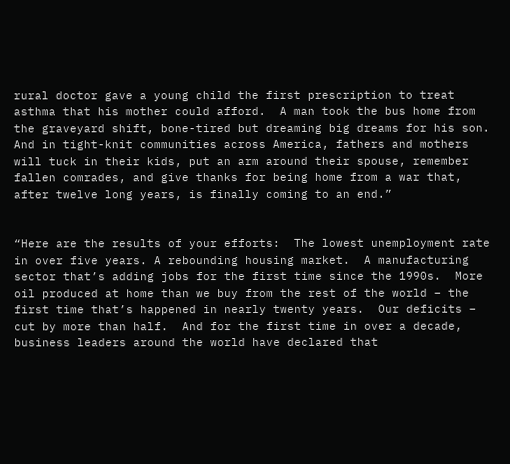rural doctor gave a young child the first prescription to treat asthma that his mother could afford.  A man took the bus home from the graveyard shift, bone-tired but dreaming big dreams for his son.  And in tight-knit communities across America, fathers and mothers will tuck in their kids, put an arm around their spouse, remember fallen comrades, and give thanks for being home from a war that, after twelve long years, is finally coming to an end.”


“Here are the results of your efforts:  The lowest unemployment rate in over five years. A rebounding housing market.  A manufacturing sector that’s adding jobs for the first time since the 1990s.  More oil produced at home than we buy from the rest of the world – the first time that’s happened in nearly twenty years.  Our deficits – cut by more than half.  And for the first time in over a decade, business leaders around the world have declared that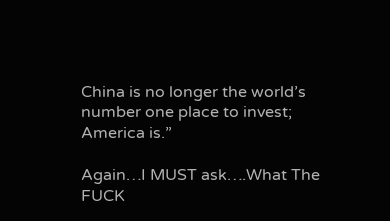China is no longer the world’s number one place to invest; America is.”

Again…I MUST ask….What The  FUCK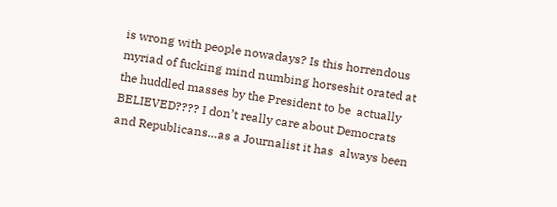is wrong with people nowadays? Is this horrendous myriad of fucking mind numbing horseshit orated at the huddled masses by the President to be  actually BELIEVED???? I don’t really care about Democrats and Republicans…as a Journalist it has  always been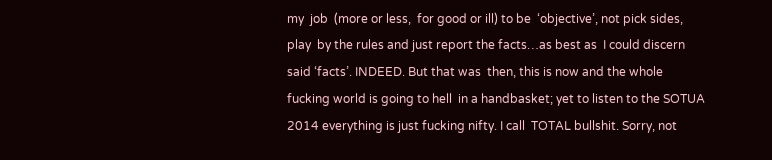my  job  (more or less,  for good or ill) to be  ‘objective’, not pick sides, play  by the rules and just report the facts…as best as  I could discern said ‘facts’. INDEED. But that was  then, this is now and the whole fucking world is going to hell  in a handbasket; yet to listen to the SOTUA 2014 everything is just fucking nifty. I call  TOTAL bullshit. Sorry, not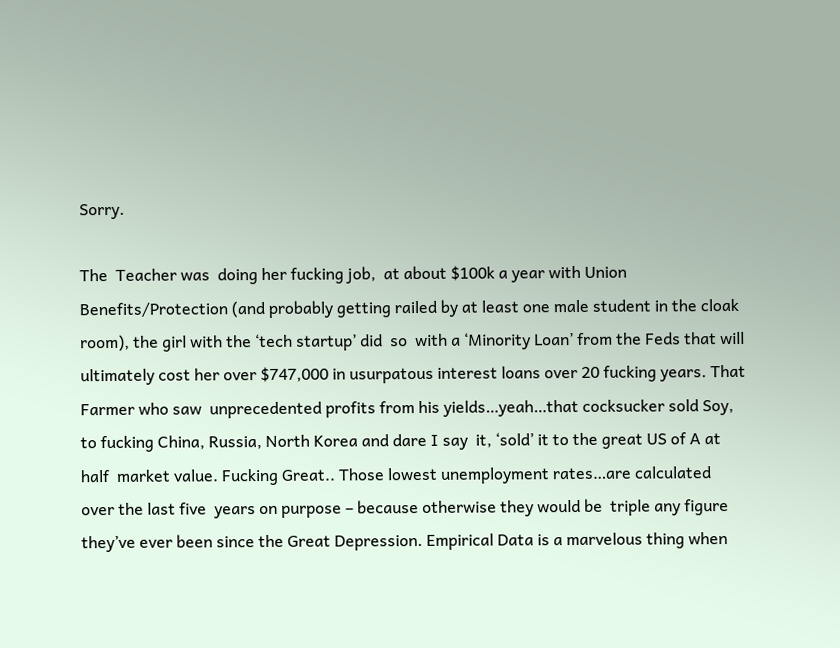Sorry.

The  Teacher was  doing her fucking job,  at about $100k a year with Union Benefits/Protection (and probably getting railed by at least one male student in the cloak room), the girl with the ‘tech startup’ did  so  with a ‘Minority Loan’ from the Feds that will  ultimately cost her over $747,000 in usurpatous interest loans over 20 fucking years. That Farmer who saw  unprecedented profits from his yields…yeah…that cocksucker sold Soy, to fucking China, Russia, North Korea and dare I say  it, ‘sold’ it to the great US of A at half  market value. Fucking Great.. Those lowest unemployment rates…are calculated over the last five  years on purpose – because otherwise they would be  triple any figure they’ve ever been since the Great Depression. Empirical Data is a marvelous thing when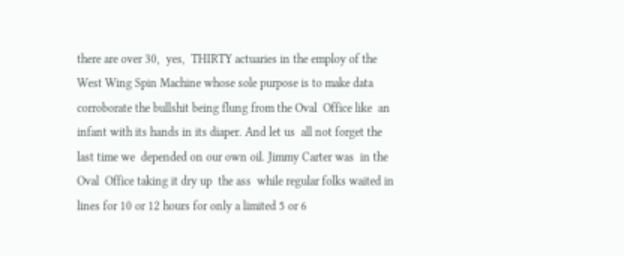there are over 30,  yes,  THIRTY actuaries in the employ of the West Wing Spin Machine whose sole purpose is to make data corroborate the bullshit being flung from the Oval  Office like  an infant with its hands in its diaper. And let us  all not forget the last time we  depended on our own oil. Jimmy Carter was  in the Oval  Office taking it dry up  the ass  while regular folks waited in lines for 10 or 12 hours for only a limited 5 or 6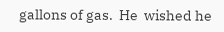gallons of gas.  He  wished he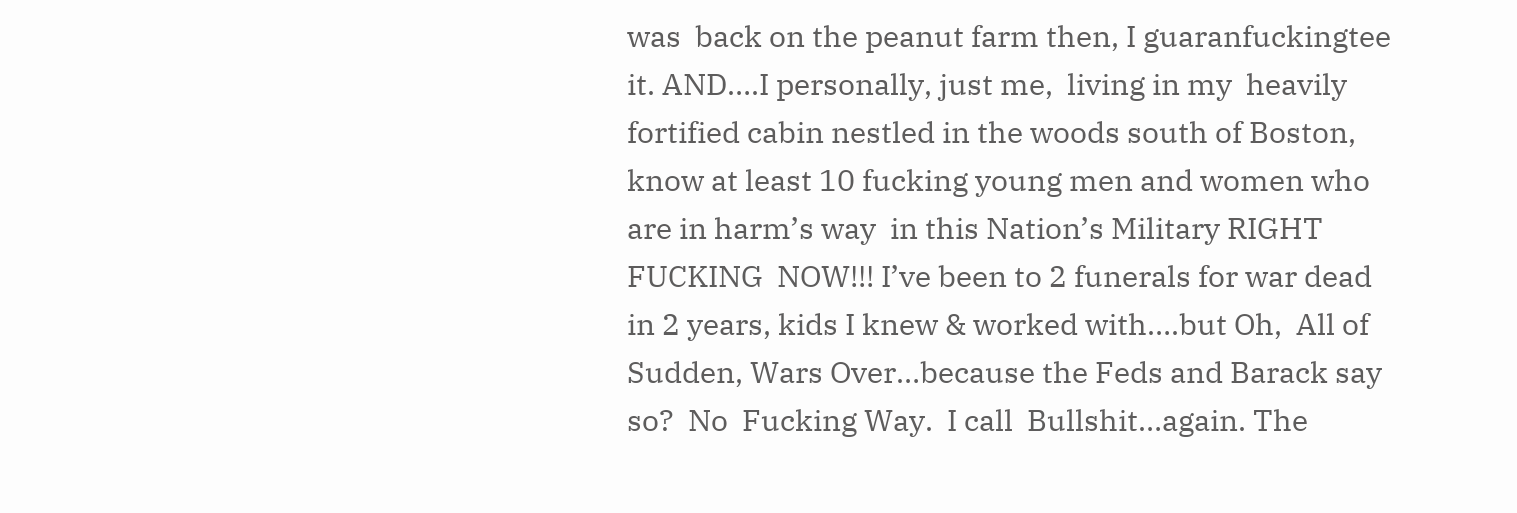was  back on the peanut farm then, I guaranfuckingtee it. AND….I personally, just me,  living in my  heavily fortified cabin nestled in the woods south of Boston, know at least 10 fucking young men and women who are in harm’s way  in this Nation’s Military RIGHT  FUCKING  NOW!!! I’ve been to 2 funerals for war dead in 2 years, kids I knew & worked with….but Oh,  All of Sudden, Wars Over…because the Feds and Barack say  so?  No  Fucking Way.  I call  Bullshit…again. The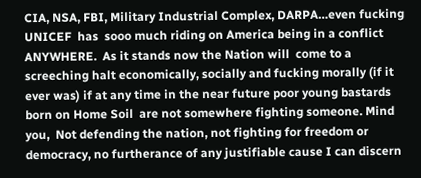CIA, NSA, FBI, Military Industrial Complex, DARPA…even fucking UNICEF  has  sooo much riding on America being in a conflict ANYWHERE.  As it stands now the Nation will  come to a screeching halt economically, socially and fucking morally (if it ever was) if at any time in the near future poor young bastards born on Home Soil  are not somewhere fighting someone. Mind you,  Not defending the nation, not fighting for freedom or democracy, no furtherance of any justifiable cause I can discern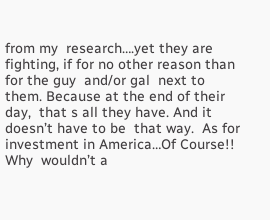from my  research….yet they are fighting, if for no other reason than for the guy  and/or gal  next to them. Because at the end of their day,  that s all they have. And it doesn’t have to be  that way.  As for investment in America…Of Course!! Why  wouldn’t a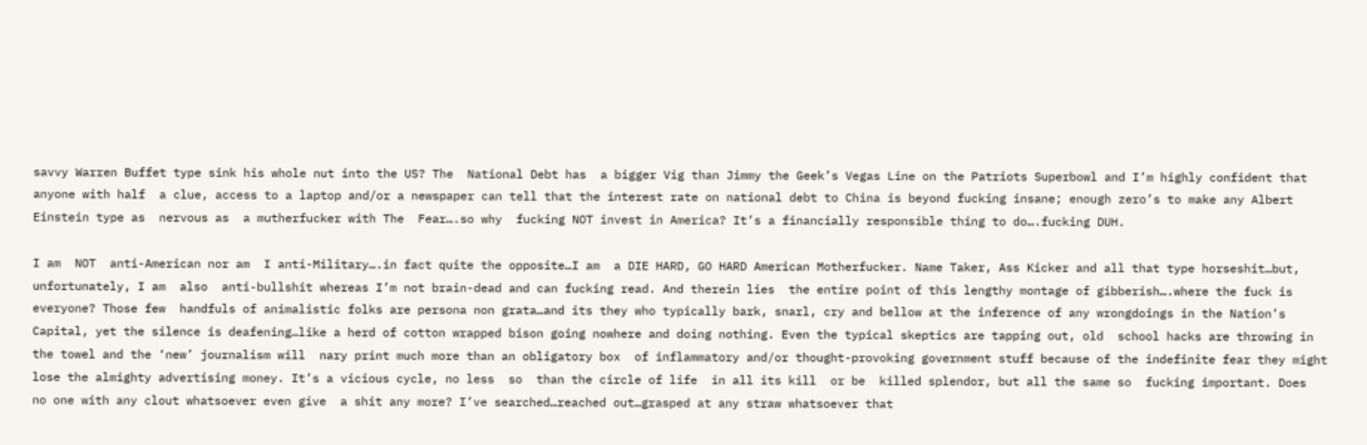savvy Warren Buffet type sink his whole nut into the US? The  National Debt has  a bigger Vig than Jimmy the Geek’s Vegas Line on the Patriots Superbowl and I’m highly confident that anyone with half  a clue, access to a laptop and/or a newspaper can tell that the interest rate on national debt to China is beyond fucking insane; enough zero’s to make any Albert Einstein type as  nervous as  a mutherfucker with The  Fear….so why  fucking NOT invest in America? It’s a financially responsible thing to do….fucking DUH.

I am  NOT  anti-American nor am  I anti-Military….in fact quite the opposite…I am  a DIE HARD, GO HARD American Motherfucker. Name Taker, Ass Kicker and all that type horseshit…but, unfortunately, I am  also  anti-bullshit whereas I’m not brain-dead and can fucking read. And therein lies  the entire point of this lengthy montage of gibberish….where the fuck is everyone? Those few  handfuls of animalistic folks are persona non grata…and its they who typically bark, snarl, cry and bellow at the inference of any wrongdoings in the Nation’s Capital, yet the silence is deafening…like a herd of cotton wrapped bison going nowhere and doing nothing. Even the typical skeptics are tapping out, old  school hacks are throwing in the towel and the ‘new’ journalism will  nary print much more than an obligatory box  of inflammatory and/or thought-provoking government stuff because of the indefinite fear they might lose the almighty advertising money. It’s a vicious cycle, no less  so  than the circle of life  in all its kill  or be  killed splendor, but all the same so  fucking important. Does  no one with any clout whatsoever even give  a shit any more? I’ve searched…reached out…grasped at any straw whatsoever that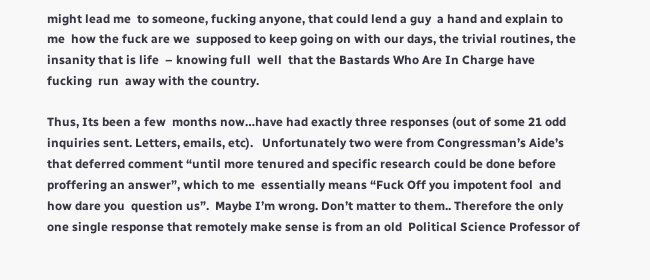might lead me  to someone, fucking anyone, that could lend a guy  a hand and explain to me  how the fuck are we  supposed to keep going on with our days, the trivial routines, the insanity that is life  – knowing full  well  that the Bastards Who Are In Charge have fucking  run  away with the country.

Thus, Its been a few  months now…have had exactly three responses (out of some 21 odd inquiries sent. Letters, emails, etc).   Unfortunately two were from Congressman’s Aide’s that deferred comment “until more tenured and specific research could be done before proffering an answer”, which to me  essentially means “Fuck Off you impotent fool  and how dare you  question us”.  Maybe I’m wrong. Don’t matter to them.. Therefore the only one single response that remotely make sense is from an old  Political Science Professor of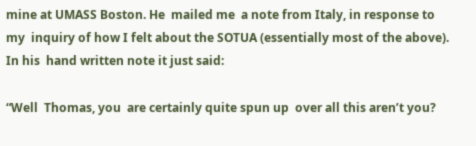mine at UMASS Boston. He  mailed me  a note from Italy, in response to my  inquiry of how I felt about the SOTUA (essentially most of the above). In his  hand written note it just said:

“Well  Thomas, you  are certainly quite spun up  over all this aren’t you?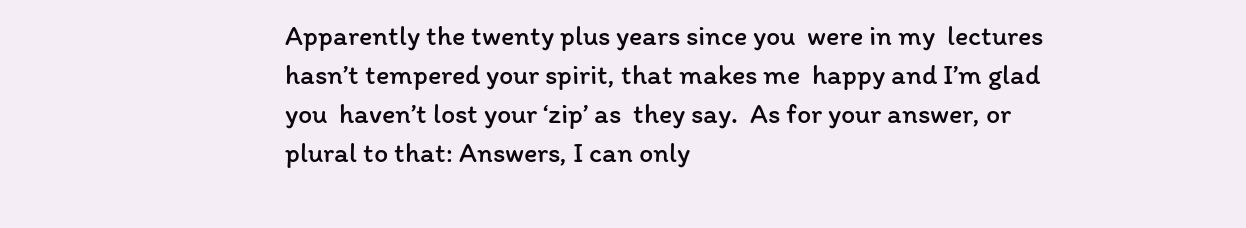Apparently the twenty plus years since you  were in my  lectures hasn’t tempered your spirit, that makes me  happy and I’m glad you  haven’t lost your ‘zip’ as  they say.  As for your answer, or plural to that: Answers, I can only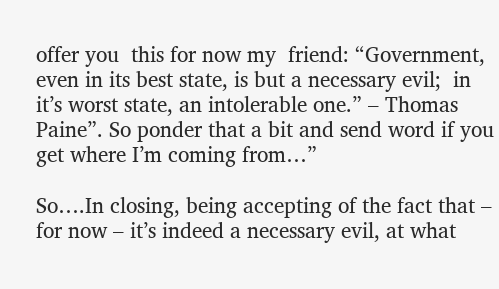offer you  this for now my  friend: “Government, even in its best state, is but a necessary evil;  in it’s worst state, an intolerable one.” – Thomas Paine”. So ponder that a bit and send word if you  get where I’m coming from…”

So….In closing, being accepting of the fact that – for now – it’s indeed a necessary evil, at what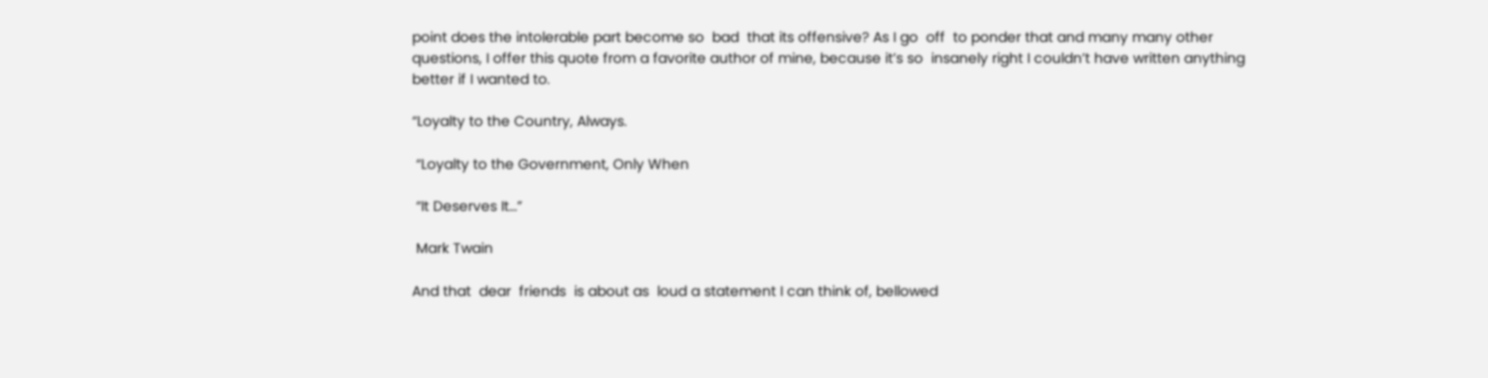point does the intolerable part become so  bad  that its offensive? As I go  off  to ponder that and many many other questions, I offer this quote from a favorite author of mine, because it’s so  insanely right I couldn’t have written anything better if I wanted to.

“Loyalty to the Country, Always.

 “Loyalty to the Government, Only When

 “It Deserves It…”

 Mark Twain

And that  dear  friends  is about as  loud a statement I can think of, bellowed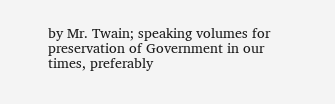by Mr. Twain; speaking volumes for preservation of Government in our times, preferably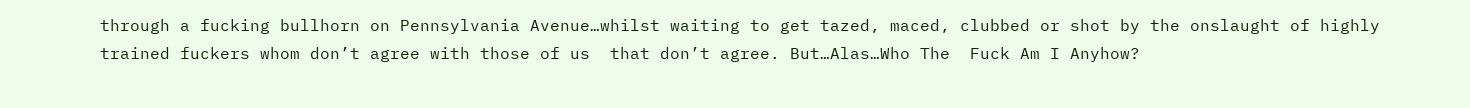through a fucking bullhorn on Pennsylvania Avenue…whilst waiting to get tazed, maced, clubbed or shot by the onslaught of highly trained fuckers whom don’t agree with those of us  that don’t agree. But…Alas…Who The  Fuck Am I Anyhow?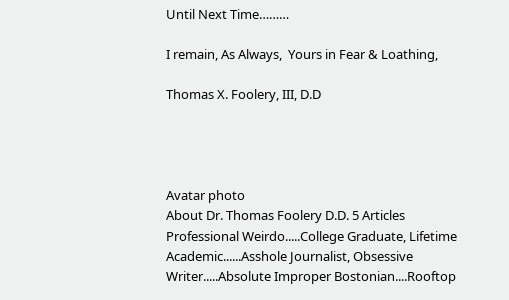Until Next Time………

I remain, As Always,  Yours in Fear & Loathing,

Thomas X. Foolery, III, D.D




Avatar photo
About Dr. Thomas Foolery D.D. 5 Articles
Professional Weirdo.....College Graduate, Lifetime Academic......Asshole Journalist, Obsessive Writer.....Absolute Improper Bostonian....Rooftop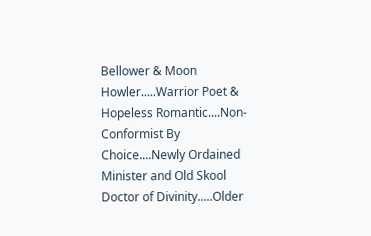Bellower & Moon Howler.....Warrior Poet & Hopeless Romantic....Non-Conformist By Choice....Newly Ordained Minister and Old Skool Doctor of Divinity.....Older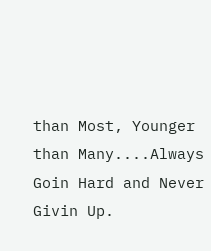than Most, Younger than Many....Always Goin Hard and Never Givin Up.